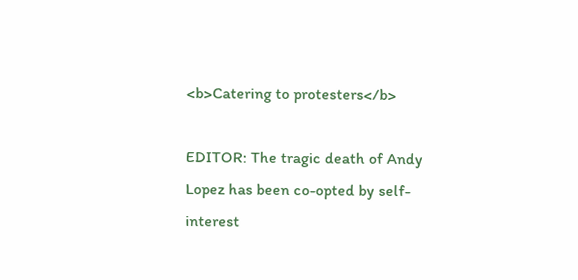<b>Catering to protesters</b>

EDITOR: The tragic death of Andy Lopez has been co-opted by self-interest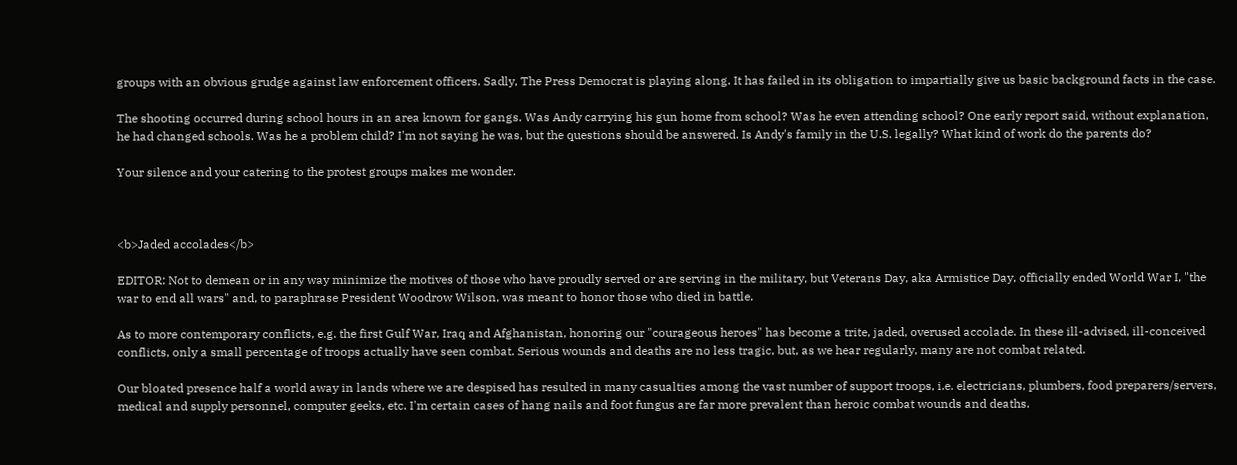groups with an obvious grudge against law enforcement officers. Sadly, The Press Democrat is playing along. It has failed in its obligation to impartially give us basic background facts in the case.

The shooting occurred during school hours in an area known for gangs. Was Andy carrying his gun home from school? Was he even attending school? One early report said, without explanation, he had changed schools. Was he a problem child? I'm not saying he was, but the questions should be answered. Is Andy's family in the U.S. legally? What kind of work do the parents do?

Your silence and your catering to the protest groups makes me wonder.



<b>Jaded accolades</b>

EDITOR: Not to demean or in any way minimize the motives of those who have proudly served or are serving in the military, but Veterans Day, aka Armistice Day, officially ended World War I, "the war to end all wars" and, to paraphrase President Woodrow Wilson, was meant to honor those who died in battle.

As to more contemporary conflicts, e.g. the first Gulf War, Iraq and Afghanistan, honoring our "courageous heroes" has become a trite, jaded, overused accolade. In these ill-advised, ill-conceived conflicts, only a small percentage of troops actually have seen combat. Serious wounds and deaths are no less tragic, but, as we hear regularly, many are not combat related.

Our bloated presence half a world away in lands where we are despised has resulted in many casualties among the vast number of support troops, i.e. electricians, plumbers, food preparers/servers, medical and supply personnel, computer geeks, etc. I'm certain cases of hang nails and foot fungus are far more prevalent than heroic combat wounds and deaths.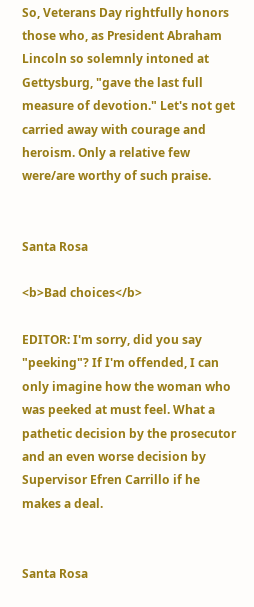So, Veterans Day rightfully honors those who, as President Abraham Lincoln so solemnly intoned at Gettysburg, "gave the last full measure of devotion." Let's not get carried away with courage and heroism. Only a relative few were/are worthy of such praise.


Santa Rosa

<b>Bad choices</b>

EDITOR: I'm sorry, did you say "peeking"? If I'm offended, I can only imagine how the woman who was peeked at must feel. What a pathetic decision by the prosecutor and an even worse decision by Supervisor Efren Carrillo if he makes a deal.


Santa Rosa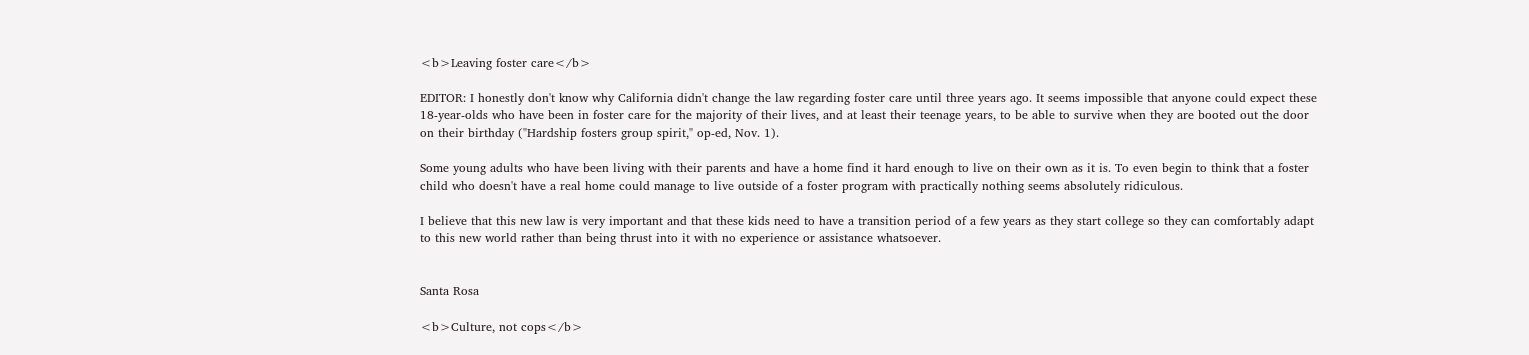<b>Leaving foster care</b>

EDITOR: I honestly don't know why California didn't change the law regarding foster care until three years ago. It seems impossible that anyone could expect these 18-year-olds who have been in foster care for the majority of their lives, and at least their teenage years, to be able to survive when they are booted out the door on their birthday ("Hardship fosters group spirit," op-ed, Nov. 1).

Some young adults who have been living with their parents and have a home find it hard enough to live on their own as it is. To even begin to think that a foster child who doesn't have a real home could manage to live outside of a foster program with practically nothing seems absolutely ridiculous.

I believe that this new law is very important and that these kids need to have a transition period of a few years as they start college so they can comfortably adapt to this new world rather than being thrust into it with no experience or assistance whatsoever.


Santa Rosa

<b>Culture, not cops</b>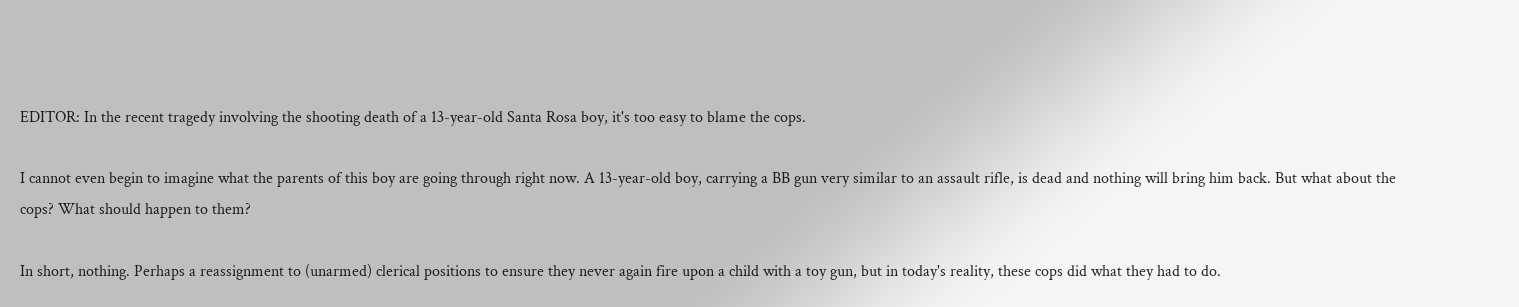EDITOR: In the recent tragedy involving the shooting death of a 13-year-old Santa Rosa boy, it's too easy to blame the cops.

I cannot even begin to imagine what the parents of this boy are going through right now. A 13-year-old boy, carrying a BB gun very similar to an assault rifle, is dead and nothing will bring him back. But what about the cops? What should happen to them?

In short, nothing. Perhaps a reassignment to (unarmed) clerical positions to ensure they never again fire upon a child with a toy gun, but in today's reality, these cops did what they had to do.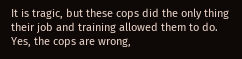It is tragic, but these cops did the only thing their job and training allowed them to do. Yes, the cops are wrong,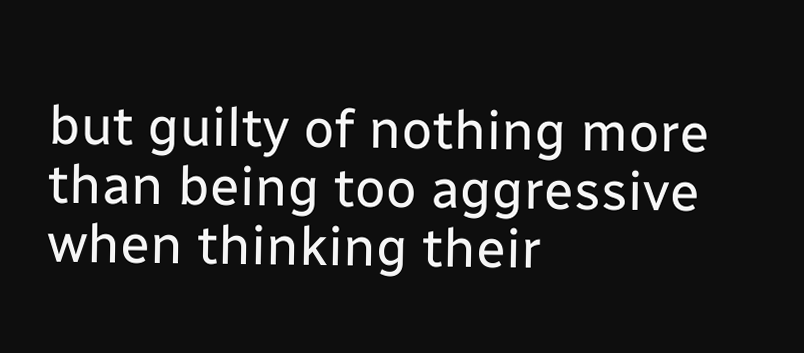but guilty of nothing more than being too aggressive when thinking their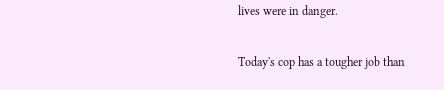lives were in danger.

Today's cop has a tougher job than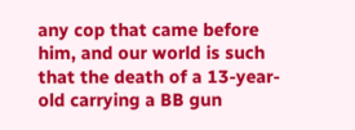any cop that came before him, and our world is such that the death of a 13-year-old carrying a BB gun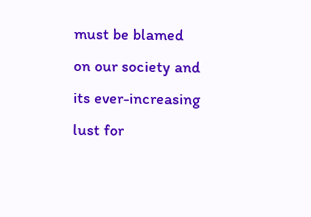must be blamed on our society and its ever-increasing lust for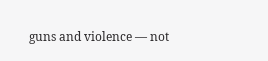guns and violence — not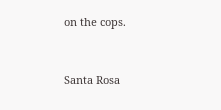on the cops.


Santa Rosa